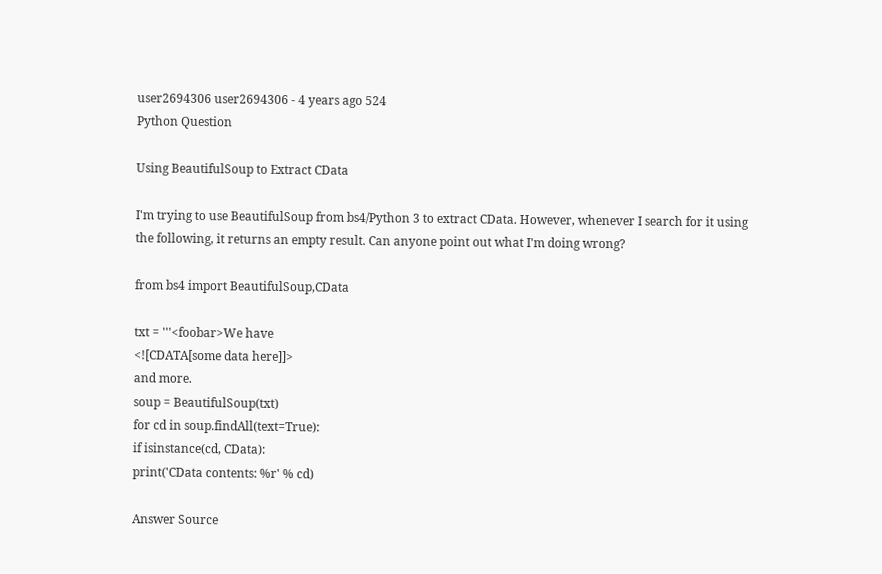user2694306 user2694306 - 4 years ago 524
Python Question

Using BeautifulSoup to Extract CData

I'm trying to use BeautifulSoup from bs4/Python 3 to extract CData. However, whenever I search for it using the following, it returns an empty result. Can anyone point out what I'm doing wrong?

from bs4 import BeautifulSoup,CData

txt = '''<foobar>We have
<![CDATA[some data here]]>
and more.
soup = BeautifulSoup(txt)
for cd in soup.findAll(text=True):
if isinstance(cd, CData):
print('CData contents: %r' % cd)

Answer Source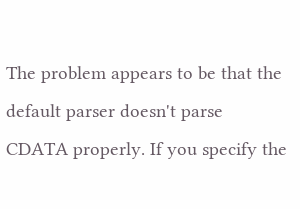The problem appears to be that the default parser doesn't parse CDATA properly. If you specify the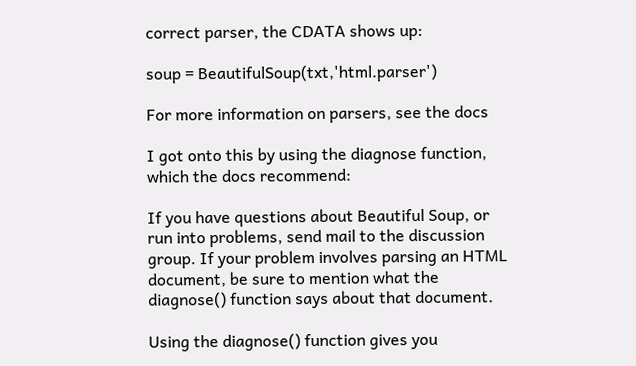correct parser, the CDATA shows up:

soup = BeautifulSoup(txt,'html.parser')

For more information on parsers, see the docs

I got onto this by using the diagnose function, which the docs recommend:

If you have questions about Beautiful Soup, or run into problems, send mail to the discussion group. If your problem involves parsing an HTML document, be sure to mention what the diagnose() function says about that document.

Using the diagnose() function gives you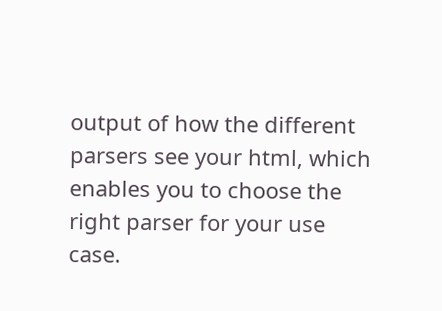output of how the different parsers see your html, which enables you to choose the right parser for your use case.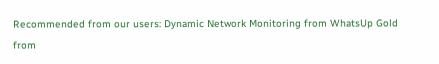Recommended from our users: Dynamic Network Monitoring from WhatsUp Gold from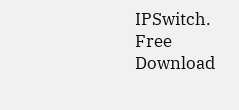IPSwitch. Free Download